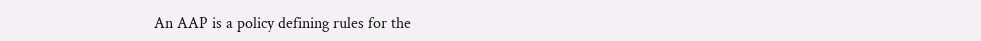An AAP is a policy defining rules for the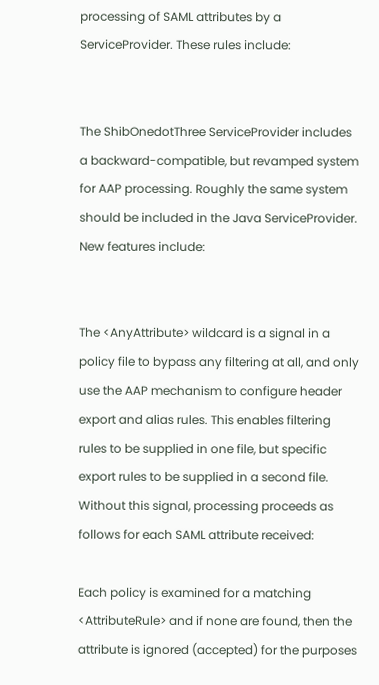processing of SAML attributes by a ServiceProvider. These rules include:


The ShibOnedotThree ServiceProvider includes a backward-compatible, but revamped system for AAP processing. Roughly the same system should be included in the Java ServiceProvider. New features include:


The <AnyAttribute> wildcard is a signal in a policy file to bypass any filtering at all, and only use the AAP mechanism to configure header export and alias rules. This enables filtering rules to be supplied in one file, but specific export rules to be supplied in a second file. Without this signal, processing proceeds as follows for each SAML attribute received:

Each policy is examined for a matching <AttributeRule> and if none are found, then the attribute is ignored (accepted) for the purposes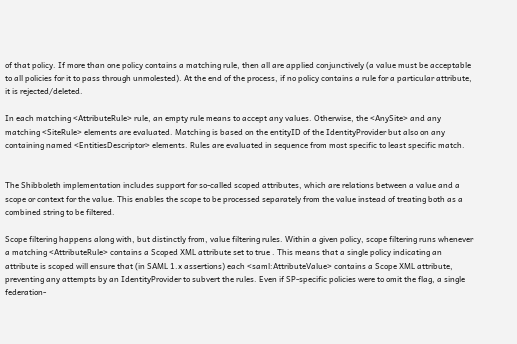of that policy. If more than one policy contains a matching rule, then all are applied conjunctively (a value must be acceptable to all policies for it to pass through unmolested). At the end of the process, if no policy contains a rule for a particular attribute, it is rejected/deleted.

In each matching <AttributeRule> rule, an empty rule means to accept any values. Otherwise, the <AnySite> and any matching <SiteRule> elements are evaluated. Matching is based on the entityID of the IdentityProvider but also on any containing named <EntitiesDescriptor> elements. Rules are evaluated in sequence from most specific to least specific match.


The Shibboleth implementation includes support for so-called scoped attributes, which are relations between a value and a scope or context for the value. This enables the scope to be processed separately from the value instead of treating both as a combined string to be filtered.

Scope filtering happens along with, but distinctly from, value filtering rules. Within a given policy, scope filtering runs whenever a matching <AttributeRule> contains a Scoped XML attribute set to true . This means that a single policy indicating an attribute is scoped will ensure that (in SAML 1.x assertions) each <saml:AttributeValue> contains a Scope XML attribute, preventing any attempts by an IdentityProvider to subvert the rules. Even if SP-specific policies were to omit the flag, a single federation-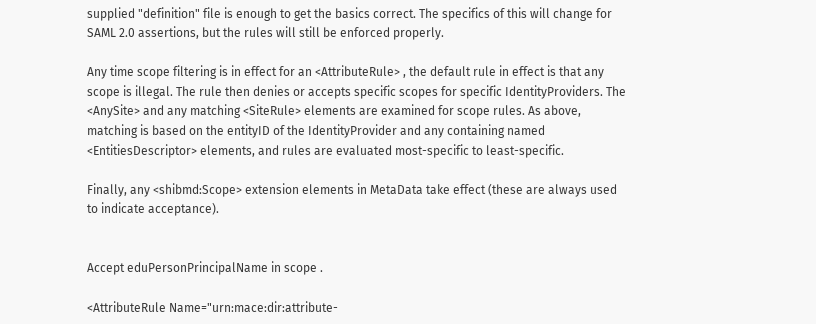supplied "definition" file is enough to get the basics correct. The specifics of this will change for SAML 2.0 assertions, but the rules will still be enforced properly.

Any time scope filtering is in effect for an <AttributeRule> , the default rule in effect is that any scope is illegal. The rule then denies or accepts specific scopes for specific IdentityProviders. The <AnySite> and any matching <SiteRule> elements are examined for scope rules. As above, matching is based on the entityID of the IdentityProvider and any containing named <EntitiesDescriptor> elements, and rules are evaluated most-specific to least-specific.

Finally, any <shibmd:Scope> extension elements in MetaData take effect (these are always used to indicate acceptance).


Accept eduPersonPrincipalName in scope .

<AttributeRule Name="urn:mace:dir:attribute-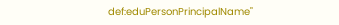def:eduPersonPrincipalName"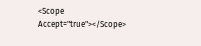<Scope Accept="true"></Scope>